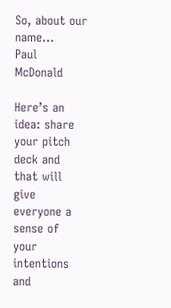So, about our name…
Paul McDonald

Here’s an idea: share your pitch deck and that will give everyone a sense of your intentions and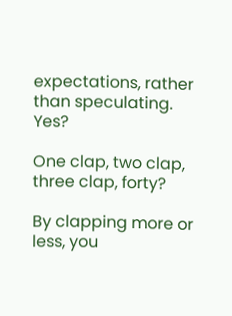expectations, rather than speculating. Yes?

One clap, two clap, three clap, forty?

By clapping more or less, you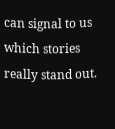can signal to us which stories really stand out.